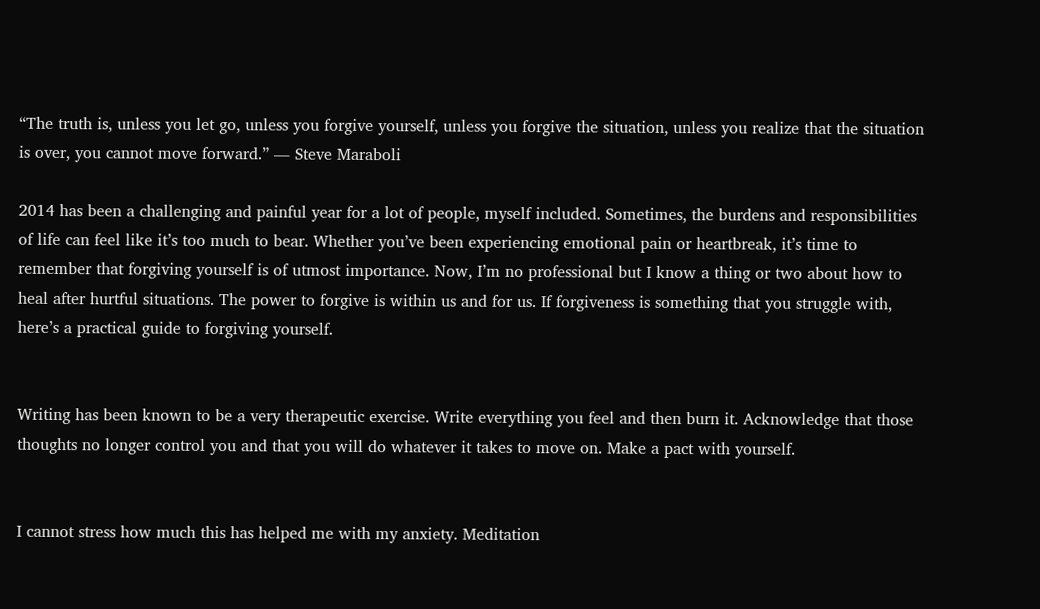“The truth is, unless you let go, unless you forgive yourself, unless you forgive the situation, unless you realize that the situation is over, you cannot move forward.” ― Steve Maraboli

2014 has been a challenging and painful year for a lot of people, myself included. Sometimes, the burdens and responsibilities of life can feel like it’s too much to bear. Whether you’ve been experiencing emotional pain or heartbreak, it’s time to remember that forgiving yourself is of utmost importance. Now, I’m no professional but I know a thing or two about how to heal after hurtful situations. The power to forgive is within us and for us. If forgiveness is something that you struggle with, here’s a practical guide to forgiving yourself.


Writing has been known to be a very therapeutic exercise. Write everything you feel and then burn it. Acknowledge that those thoughts no longer control you and that you will do whatever it takes to move on. Make a pact with yourself.


I cannot stress how much this has helped me with my anxiety. Meditation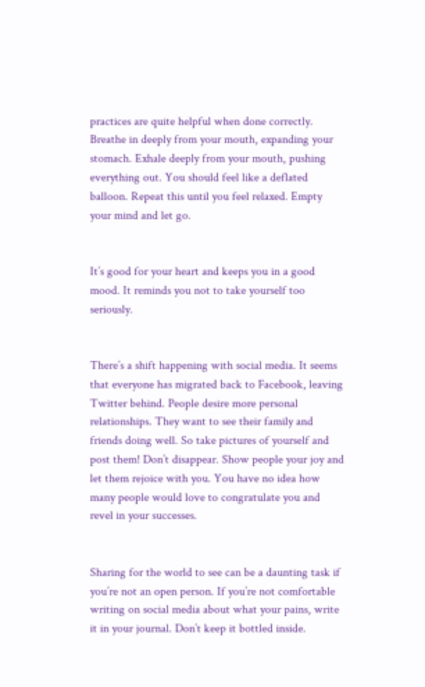practices are quite helpful when done correctly. Breathe in deeply from your mouth, expanding your stomach. Exhale deeply from your mouth, pushing everything out. You should feel like a deflated balloon. Repeat this until you feel relaxed. Empty your mind and let go.


It’s good for your heart and keeps you in a good mood. It reminds you not to take yourself too seriously.


There’s a shift happening with social media. It seems that everyone has migrated back to Facebook, leaving Twitter behind. People desire more personal relationships. They want to see their family and friends doing well. So take pictures of yourself and post them! Don’t disappear. Show people your joy and let them rejoice with you. You have no idea how many people would love to congratulate you and revel in your successes.


Sharing for the world to see can be a daunting task if you’re not an open person. If you’re not comfortable writing on social media about what your pains, write it in your journal. Don’t keep it bottled inside.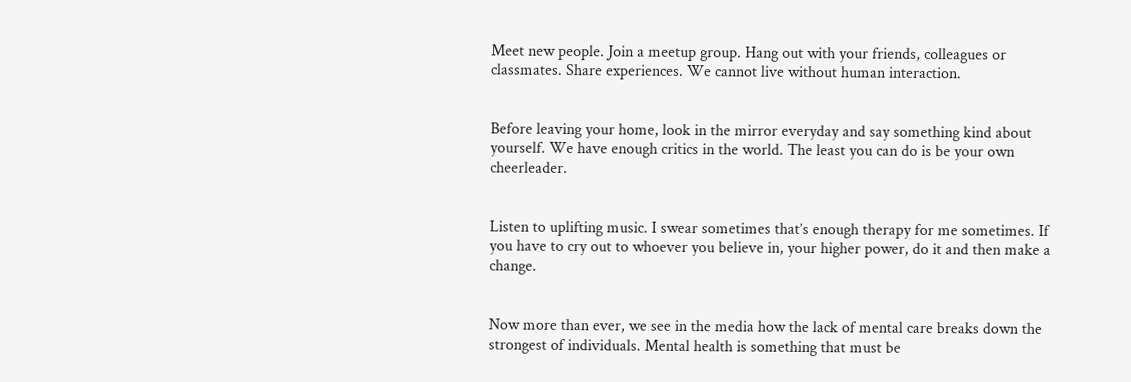Meet new people. Join a meetup group. Hang out with your friends, colleagues or classmates. Share experiences. We cannot live without human interaction.


Before leaving your home, look in the mirror everyday and say something kind about yourself. We have enough critics in the world. The least you can do is be your own cheerleader.


Listen to uplifting music. I swear sometimes that’s enough therapy for me sometimes. If you have to cry out to whoever you believe in, your higher power, do it and then make a change.


Now more than ever, we see in the media how the lack of mental care breaks down the strongest of individuals. Mental health is something that must be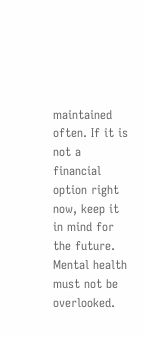maintained often. If it is not a financial option right now, keep it in mind for the future. Mental health must not be overlooked.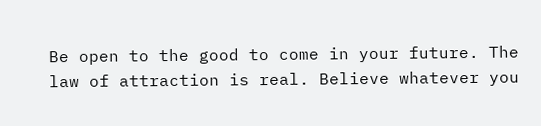Be open to the good to come in your future. The law of attraction is real. Believe whatever you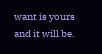want is yours and it will be.